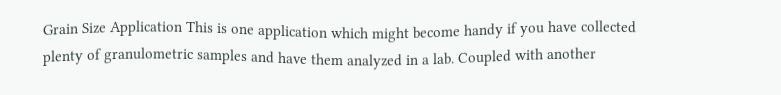Grain Size Application This is one application which might become handy if you have collected plenty of granulometric samples and have them analyzed in a lab. Coupled with another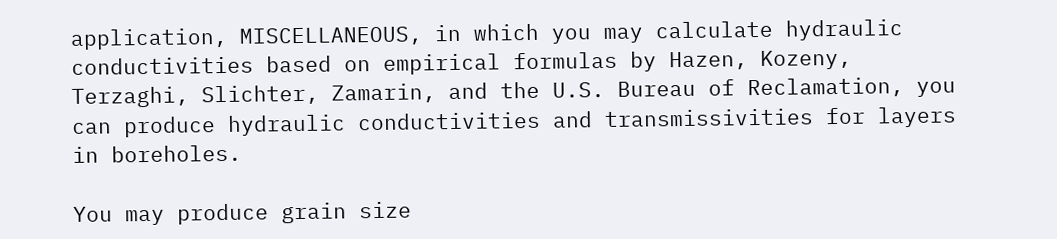application, MISCELLANEOUS, in which you may calculate hydraulic conductivities based on empirical formulas by Hazen, Kozeny, Terzaghi, Slichter, Zamarin, and the U.S. Bureau of Reclamation, you can produce hydraulic conductivities and transmissivities for layers in boreholes.

You may produce grain size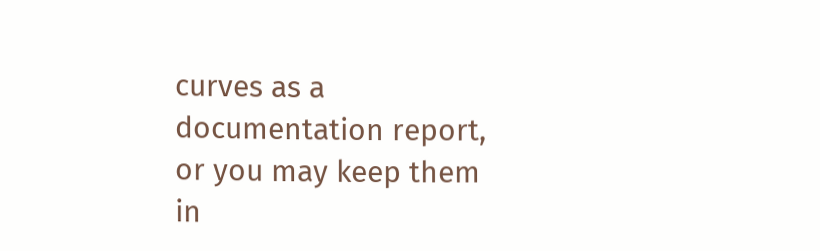curves as a documentation report, or you may keep them in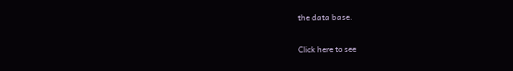the data base.

Click here to see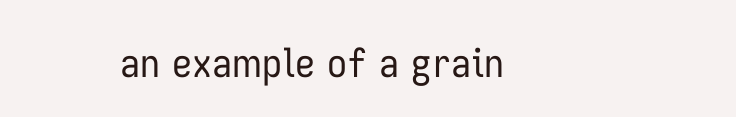an example of a grain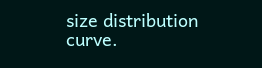size distribution curve.